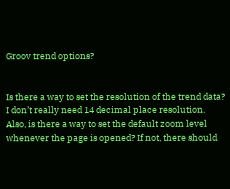Groov trend options?


Is there a way to set the resolution of the trend data? I don’t really need 14 decimal place resolution. Also, is there a way to set the default zoom level whenever the page is opened? If not, there should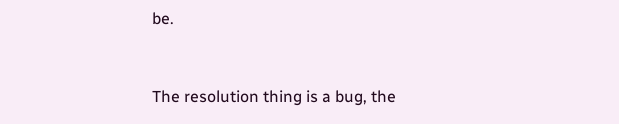be.


The resolution thing is a bug, the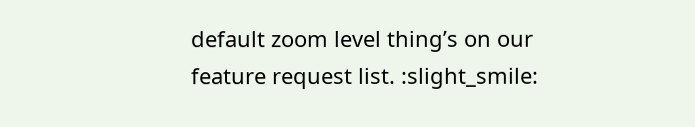default zoom level thing’s on our feature request list. :slight_smile: